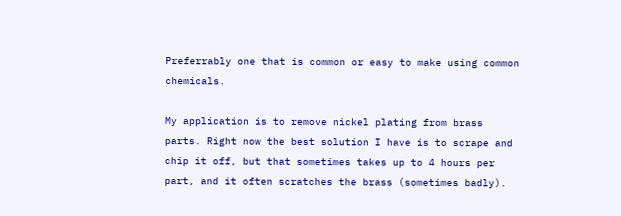Preferrably one that is common or easy to make using common chemicals.

My application is to remove nickel plating from brass parts. Right now the best solution I have is to scrape and chip it off, but that sometimes takes up to 4 hours per part, and it often scratches the brass (sometimes badly).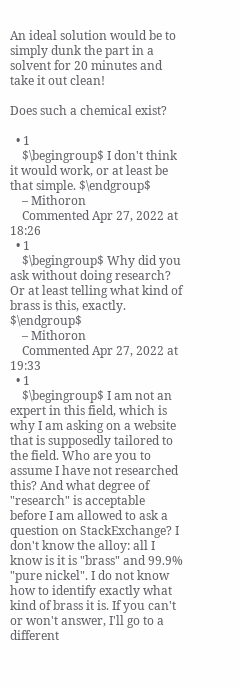An ideal solution would be to simply dunk the part in a solvent for 20 minutes and take it out clean!

Does such a chemical exist?

  • 1
    $\begingroup$ I don't think it would work, or at least be that simple. $\endgroup$
    – Mithoron
    Commented Apr 27, 2022 at 18:26
  • 1
    $\begingroup$ Why did you ask without doing research? Or at least telling what kind of brass is this, exactly. $\endgroup$
    – Mithoron
    Commented Apr 27, 2022 at 19:33
  • 1
    $\begingroup$ I am not an expert in this field, which is why I am asking on a website that is supposedly tailored to the field. Who are you to assume I have not researched this? And what degree of "research" is acceptable before I am allowed to ask a question on StackExchange? I don't know the alloy: all I know is it is "brass" and 99.9% "pure nickel". I do not know how to identify exactly what kind of brass it is. If you can't or won't answer, I'll go to a different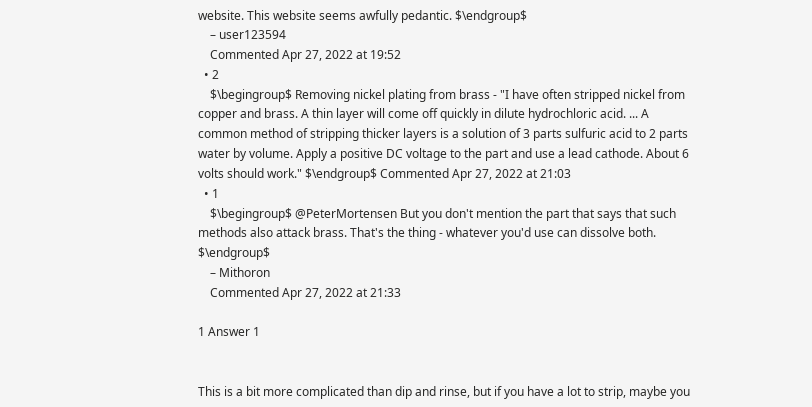website. This website seems awfully pedantic. $\endgroup$
    – user123594
    Commented Apr 27, 2022 at 19:52
  • 2
    $\begingroup$ Removing nickel plating from brass - "I have often stripped nickel from copper and brass. A thin layer will come off quickly in dilute hydrochloric acid. ... A common method of stripping thicker layers is a solution of 3 parts sulfuric acid to 2 parts water by volume. Apply a positive DC voltage to the part and use a lead cathode. About 6 volts should work." $\endgroup$ Commented Apr 27, 2022 at 21:03
  • 1
    $\begingroup$ @PeterMortensen But you don't mention the part that says that such methods also attack brass. That's the thing - whatever you'd use can dissolve both. $\endgroup$
    – Mithoron
    Commented Apr 27, 2022 at 21:33

1 Answer 1


This is a bit more complicated than dip and rinse, but if you have a lot to strip, maybe you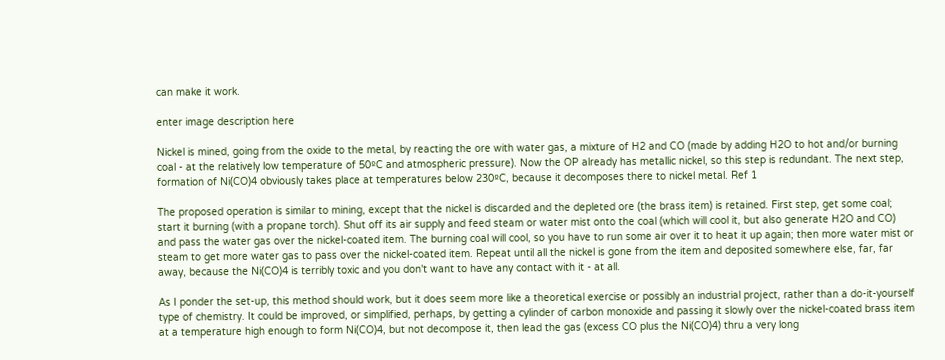can make it work.

enter image description here

Nickel is mined, going from the oxide to the metal, by reacting the ore with water gas, a mixture of H2 and CO (made by adding H2O to hot and/or burning coal - at the relatively low temperature of 50ºC and atmospheric pressure). Now the OP already has metallic nickel, so this step is redundant. The next step, formation of Ni(CO)4 obviously takes place at temperatures below 230ºC, because it decomposes there to nickel metal. Ref 1

The proposed operation is similar to mining, except that the nickel is discarded and the depleted ore (the brass item) is retained. First step, get some coal; start it burning (with a propane torch). Shut off its air supply and feed steam or water mist onto the coal (which will cool it, but also generate H2O and CO) and pass the water gas over the nickel-coated item. The burning coal will cool, so you have to run some air over it to heat it up again; then more water mist or steam to get more water gas to pass over the nickel-coated item. Repeat until all the nickel is gone from the item and deposited somewhere else, far, far away, because the Ni(CO)4 is terribly toxic and you don't want to have any contact with it - at all.

As I ponder the set-up, this method should work, but it does seem more like a theoretical exercise or possibly an industrial project, rather than a do-it-yourself type of chemistry. It could be improved, or simplified, perhaps, by getting a cylinder of carbon monoxide and passing it slowly over the nickel-coated brass item at a temperature high enough to form Ni(CO)4, but not decompose it, then lead the gas (excess CO plus the Ni(CO)4) thru a very long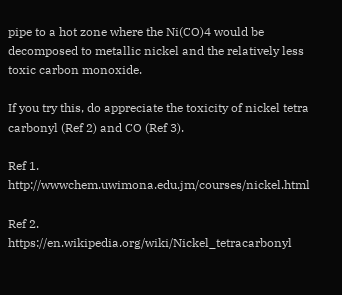pipe to a hot zone where the Ni(CO)4 would be decomposed to metallic nickel and the relatively less toxic carbon monoxide.

If you try this, do appreciate the toxicity of nickel tetra carbonyl (Ref 2) and CO (Ref 3).

Ref 1. http://wwwchem.uwimona.edu.jm/courses/nickel.html

Ref 2. https://en.wikipedia.org/wiki/Nickel_tetracarbonyl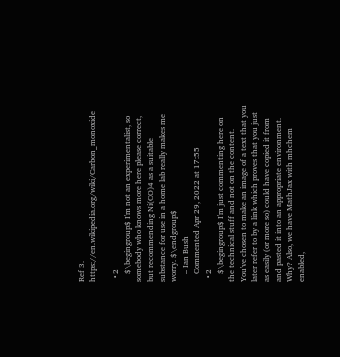Ref 3. https://en.wikipedia.org/wiki/Carbon_monoxide

  • 2
    $\begingroup$ I'm not an experimentalist, so somebody who knows more here please correct, but recommending Ni(CO)4 as a suitable substance for use in a home lab really makes me worry. $\endgroup$
    – Ian Bush
    Commented Apr 29, 2022 at 17:55
  • 2
    $\begingroup$ I'm just commenting here on the technical stuff and not on the content. You've chosen to make an image of a text that you later refer to by a link which proves that you just as easily (or more so) could have copied it from and pasted it into an appropriate environment. Why? Also, we have MathJax with mhchem enabled,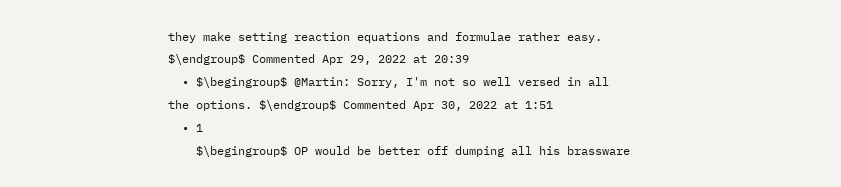they make setting reaction equations and formulae rather easy. $\endgroup$ Commented Apr 29, 2022 at 20:39
  • $\begingroup$ @Martin: Sorry, I'm not so well versed in all the options. $\endgroup$ Commented Apr 30, 2022 at 1:51
  • 1
    $\begingroup$ OP would be better off dumping all his brassware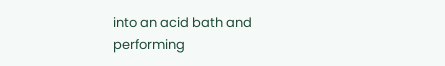into an acid bath and performing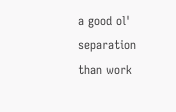a good ol' separation than work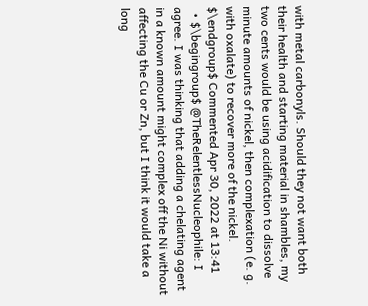with metal carbonyls. Should they not want both their health and starting material in shambles, my two cents would be using acidification to dissolve minute amounts of nickel, then complexation (e. g. with oxalate) to recover more of the nickel. $\endgroup$ Commented Apr 30, 2022 at 13:41
  • $\begingroup$ @TheRelentlessNucleophile: I agree. I was thinking that adding a chelating agent in a known amount might complex off the Ni without affecting the Cu or Zn, but I think it would take a long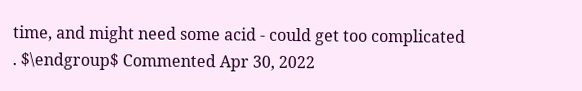time, and might need some acid - could get too complicated . $\endgroup$ Commented Apr 30, 2022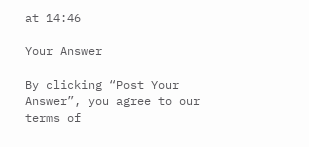at 14:46

Your Answer

By clicking “Post Your Answer”, you agree to our terms of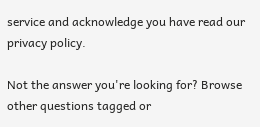service and acknowledge you have read our privacy policy.

Not the answer you're looking for? Browse other questions tagged or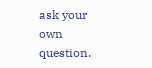ask your own question.